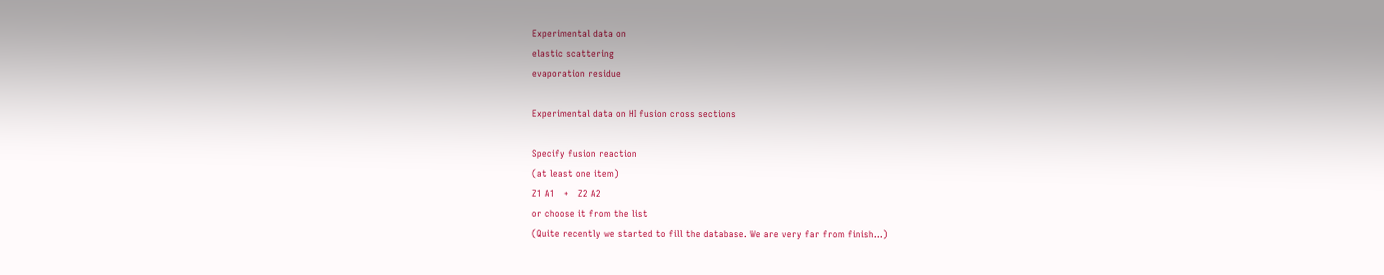Experimental data on
elastic scattering
evaporation residue

Experimental data on HI fusion cross sections

Specify fusion reaction
(at least one item)
Z1 A1   +   Z2 A2
or choose it from the list
(Quite recently we started to fill the database. We are very far from finish...)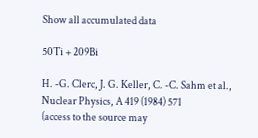Show all accumulated data

50Ti + 209Bi

H. -G. Clerc, J. G. Keller, C. -C. Sahm et al.,
Nuclear Physics, A 419 (1984) 571
(access to the source may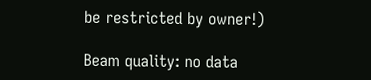be restricted by owner!)

Beam quality: no data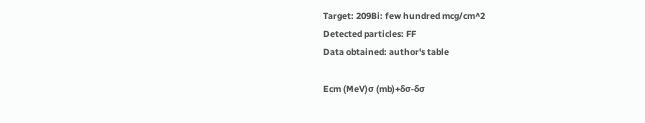Target: 209Bi: few hundred mcg/cm^2
Detected particles: FF
Data obtained: author's table

Ecm (MeV)σ (mb)+δσ-δσ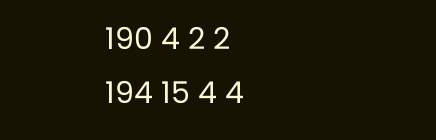190 4 2 2
194 15 4 4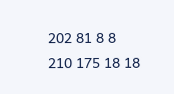202 81 8 8
210 175 18 18